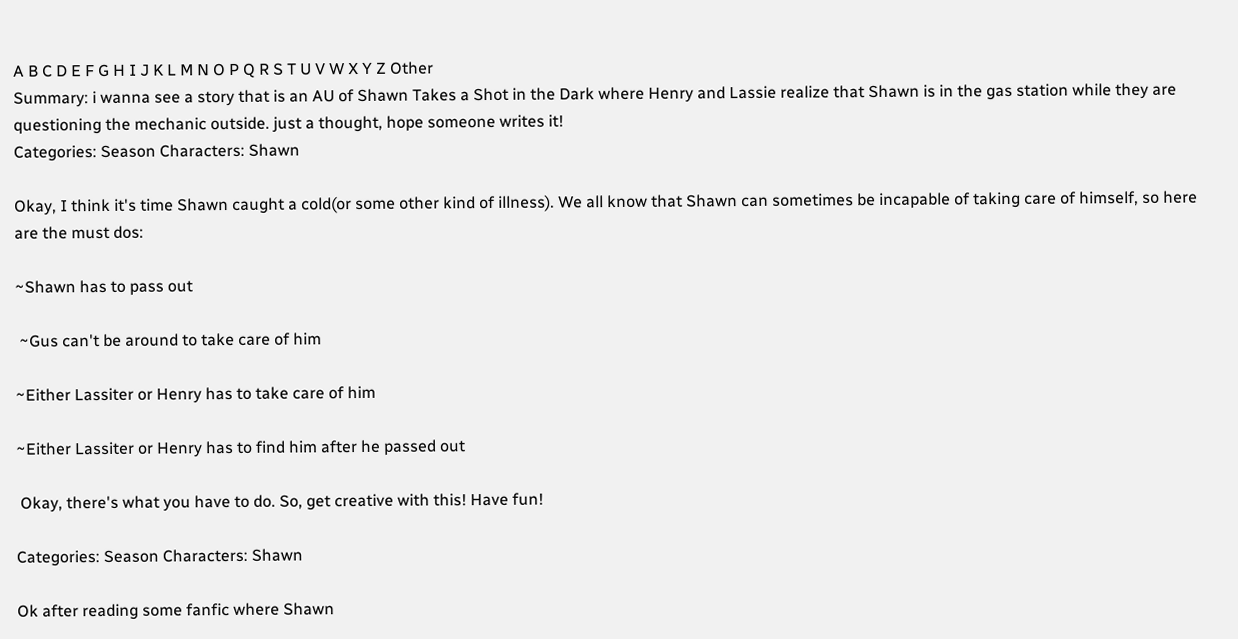A B C D E F G H I J K L M N O P Q R S T U V W X Y Z Other
Summary: i wanna see a story that is an AU of Shawn Takes a Shot in the Dark where Henry and Lassie realize that Shawn is in the gas station while they are questioning the mechanic outside. just a thought, hope someone writes it!
Categories: Season Characters: Shawn

Okay, I think it's time Shawn caught a cold(or some other kind of illness). We all know that Shawn can sometimes be incapable of taking care of himself, so here are the must dos:

~Shawn has to pass out

 ~Gus can't be around to take care of him

~Either Lassiter or Henry has to take care of him

~Either Lassiter or Henry has to find him after he passed out

 Okay, there's what you have to do. So, get creative with this! Have fun!

Categories: Season Characters: Shawn

Ok after reading some fanfic where Shawn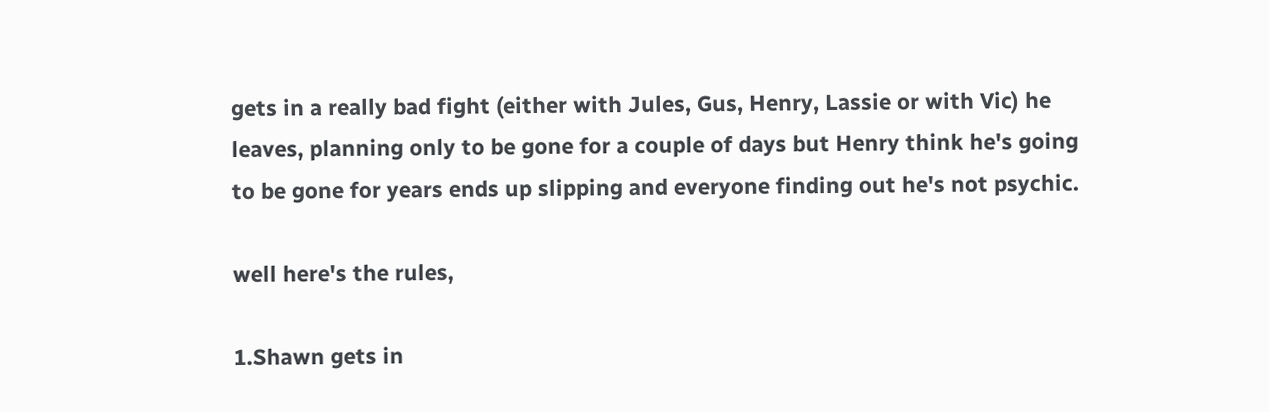gets in a really bad fight (either with Jules, Gus, Henry, Lassie or with Vic) he leaves, planning only to be gone for a couple of days but Henry think he's going to be gone for years ends up slipping and everyone finding out he's not psychic.

well here's the rules,

1.Shawn gets in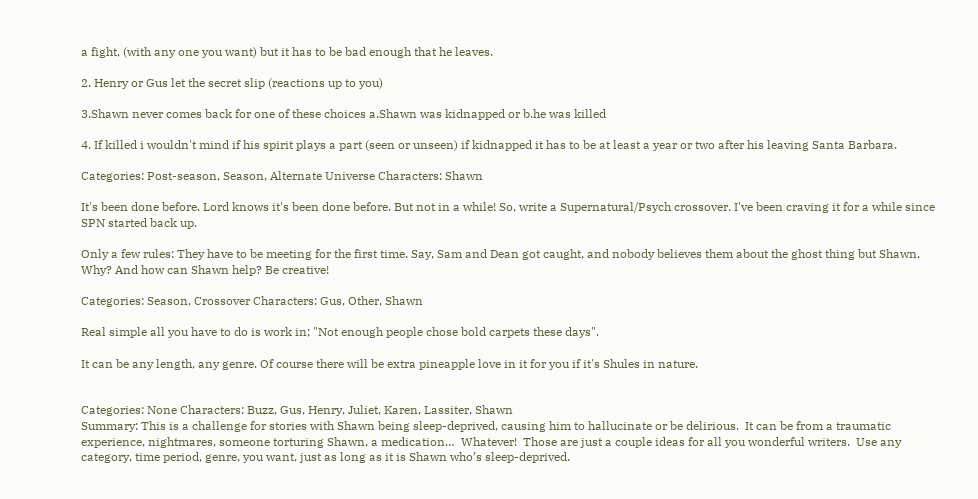a fight, (with any one you want) but it has to be bad enough that he leaves.

2. Henry or Gus let the secret slip (reactions up to you)

3.Shawn never comes back for one of these choices a.Shawn was kidnapped or b.he was killed

4. If killed i wouldn't mind if his spirit plays a part (seen or unseen) if kidnapped it has to be at least a year or two after his leaving Santa Barbara.

Categories: Post-season, Season, Alternate Universe Characters: Shawn

It's been done before. Lord knows it's been done before. But not in a while! So, write a Supernatural/Psych crossover. I've been craving it for a while since SPN started back up.

Only a few rules: They have to be meeting for the first time. Say, Sam and Dean got caught, and nobody believes them about the ghost thing but Shawn. Why? And how can Shawn help? Be creative!

Categories: Season, Crossover Characters: Gus, Other, Shawn

Real simple all you have to do is work in; "Not enough people chose bold carpets these days".

It can be any length, any genre. Of course there will be extra pineapple love in it for you if it's Shules in nature.


Categories: None Characters: Buzz, Gus, Henry, Juliet, Karen, Lassiter, Shawn
Summary: This is a challenge for stories with Shawn being sleep-deprived, causing him to hallucinate or be delirious.  It can be from a traumatic experience, nightmares, someone torturing Shawn, a medication…  Whatever!  Those are just a couple ideas for all you wonderful writers.  Use any category, time period, genre, you want, just as long as it is Shawn who’s sleep-deprived.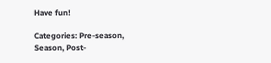Have fun!

Categories: Pre-season, Season, Post-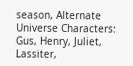season, Alternate Universe Characters: Gus, Henry, Juliet, Lassiter,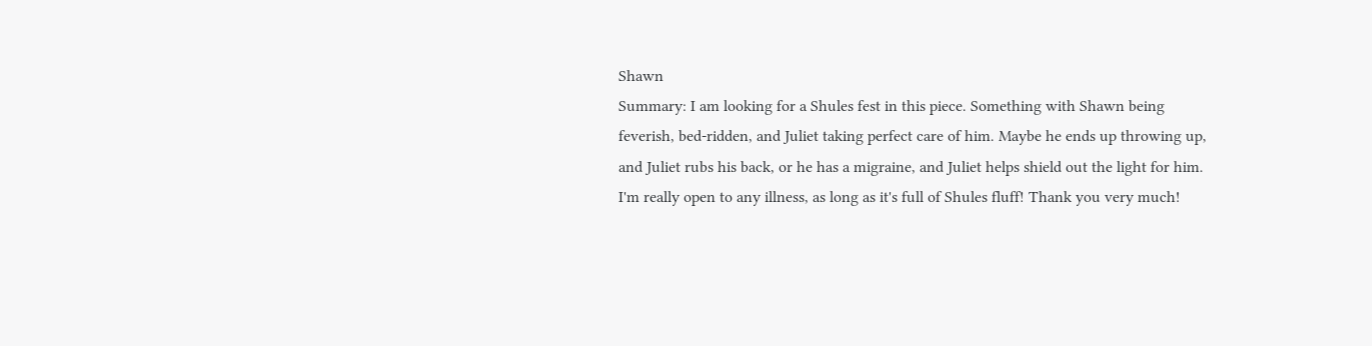Shawn
Summary: I am looking for a Shules fest in this piece. Something with Shawn being feverish, bed-ridden, and Juliet taking perfect care of him. Maybe he ends up throwing up, and Juliet rubs his back, or he has a migraine, and Juliet helps shield out the light for him. I'm really open to any illness, as long as it's full of Shules fluff! Thank you very much!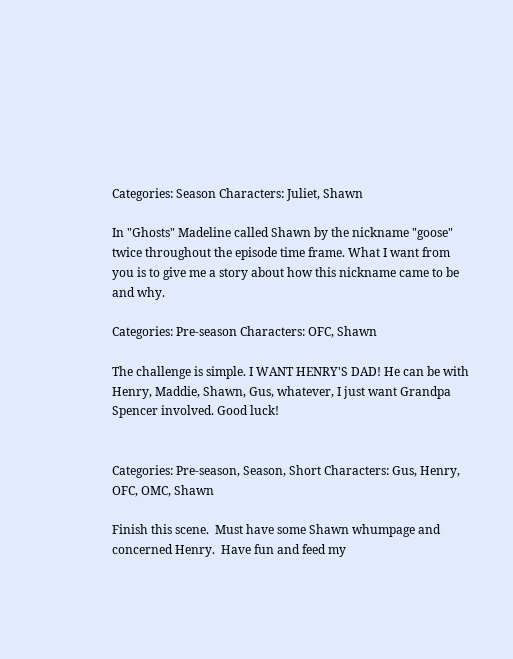Categories: Season Characters: Juliet, Shawn

In "Ghosts" Madeline called Shawn by the nickname "goose" twice throughout the episode time frame. What I want from you is to give me a story about how this nickname came to be and why.

Categories: Pre-season Characters: OFC, Shawn

The challenge is simple. I WANT HENRY'S DAD! He can be with Henry, Maddie, Shawn, Gus, whatever, I just want Grandpa Spencer involved. Good luck!


Categories: Pre-season, Season, Short Characters: Gus, Henry, OFC, OMC, Shawn

Finish this scene.  Must have some Shawn whumpage and concerned Henry.  Have fun and feed my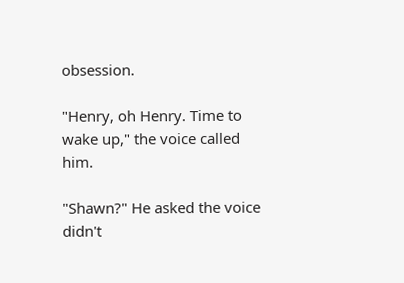obsession.

"Henry, oh Henry. Time to wake up," the voice called him.

"Shawn?" He asked the voice didn't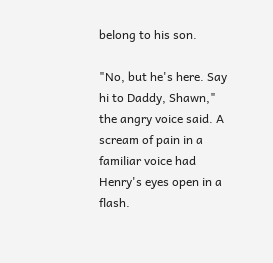belong to his son.

"No, but he's here. Say hi to Daddy, Shawn," the angry voice said. A scream of pain in a familiar voice had Henry's eyes open in a flash.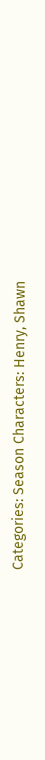Categories: Season Characters: Henry, Shawn